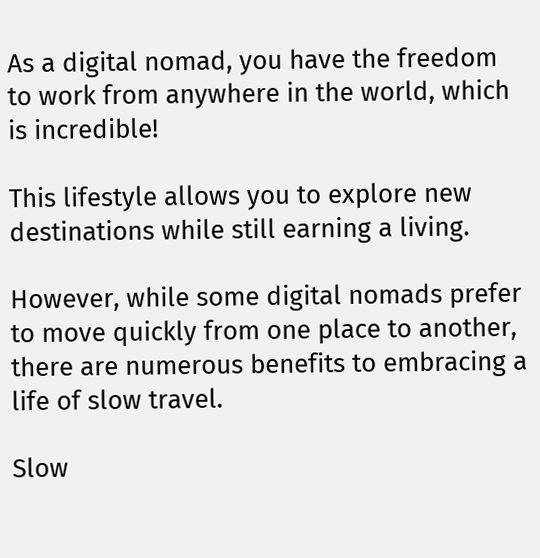As a digital nomad, you have the freedom to work from anywhere in the world, which is incredible!

This lifestyle allows you to explore new destinations while still earning a living.

However, while some digital nomads prefer to move quickly from one place to another, there are numerous benefits to embracing a life of slow travel.

Slow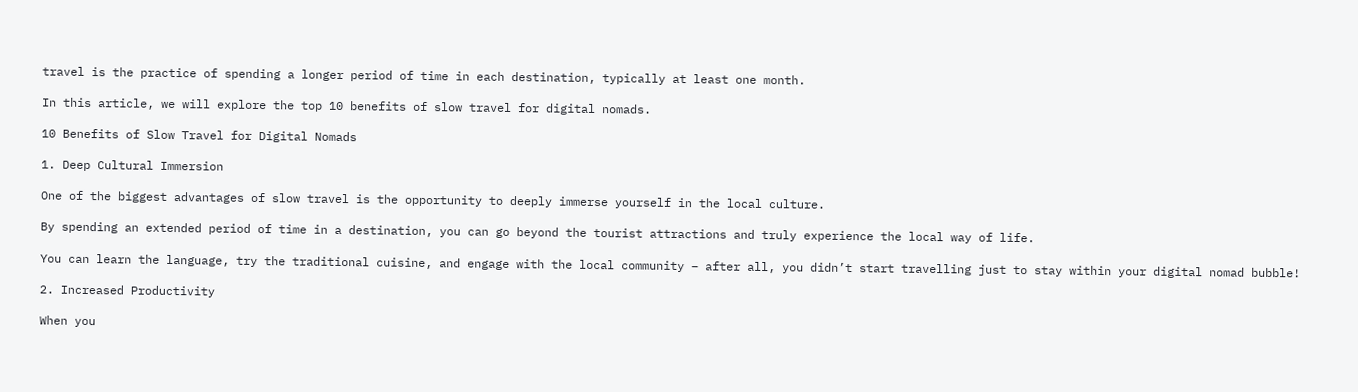travel is the practice of spending a longer period of time in each destination, typically at least one month.

In this article, we will explore the top 10 benefits of slow travel for digital nomads.

10 Benefits of Slow Travel for Digital Nomads

1. Deep Cultural Immersion

One of the biggest advantages of slow travel is the opportunity to deeply immerse yourself in the local culture.

By spending an extended period of time in a destination, you can go beyond the tourist attractions and truly experience the local way of life.

You can learn the language, try the traditional cuisine, and engage with the local community – after all, you didn’t start travelling just to stay within your digital nomad bubble!

2. Increased Productivity

When you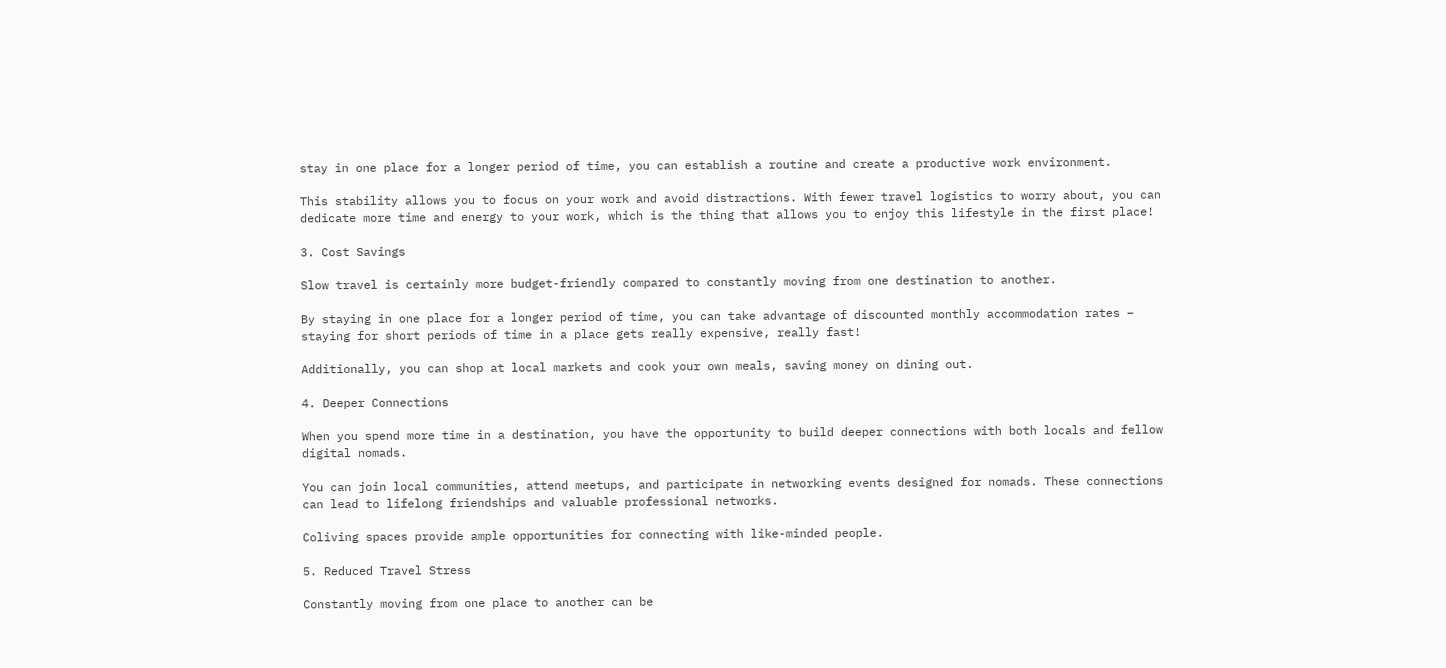stay in one place for a longer period of time, you can establish a routine and create a productive work environment.

This stability allows you to focus on your work and avoid distractions. With fewer travel logistics to worry about, you can dedicate more time and energy to your work, which is the thing that allows you to enjoy this lifestyle in the first place!

3. Cost Savings

Slow travel is certainly more budget-friendly compared to constantly moving from one destination to another.

By staying in one place for a longer period of time, you can take advantage of discounted monthly accommodation rates – staying for short periods of time in a place gets really expensive, really fast!

Additionally, you can shop at local markets and cook your own meals, saving money on dining out.

4. Deeper Connections

When you spend more time in a destination, you have the opportunity to build deeper connections with both locals and fellow digital nomads.

You can join local communities, attend meetups, and participate in networking events designed for nomads. These connections can lead to lifelong friendships and valuable professional networks.

Coliving spaces provide ample opportunities for connecting with like-minded people.

5. Reduced Travel Stress

Constantly moving from one place to another can be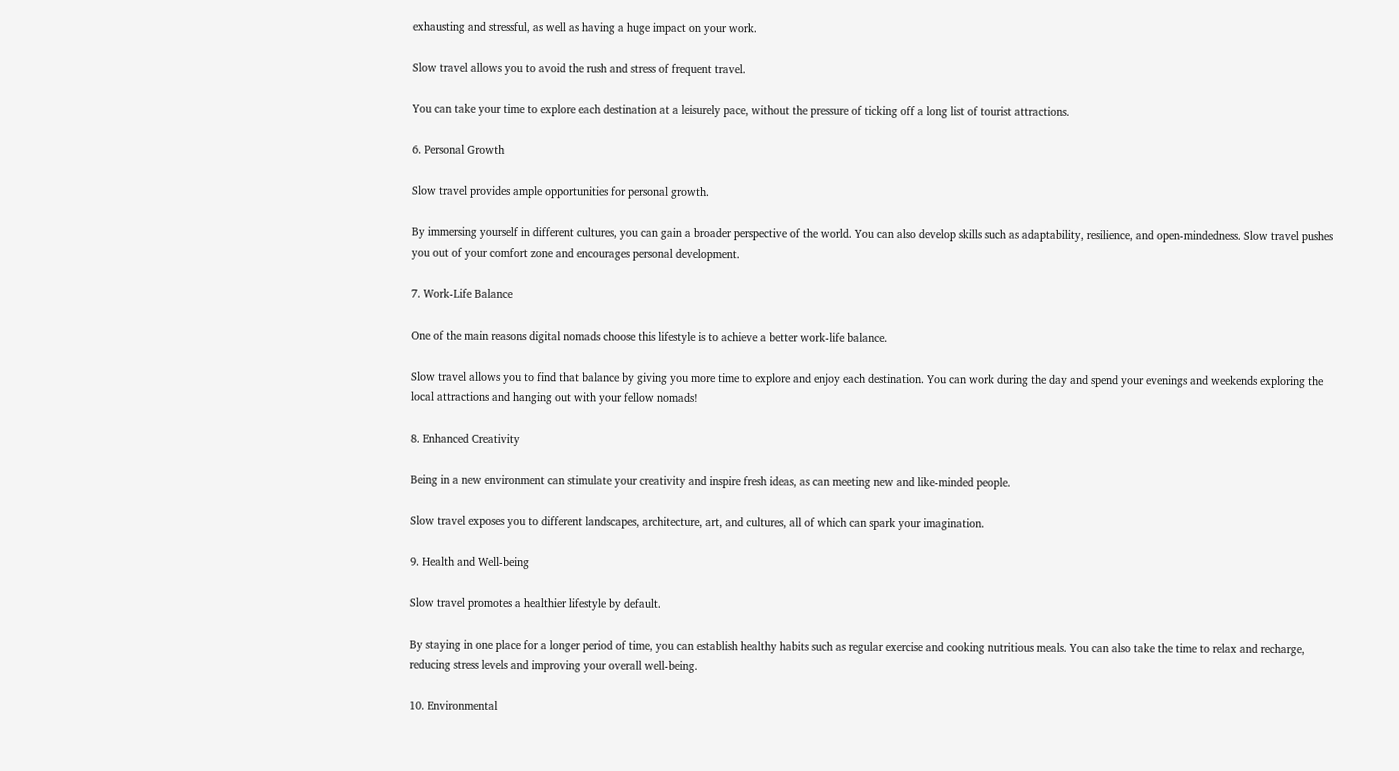exhausting and stressful, as well as having a huge impact on your work.

Slow travel allows you to avoid the rush and stress of frequent travel.

You can take your time to explore each destination at a leisurely pace, without the pressure of ticking off a long list of tourist attractions.

6. Personal Growth

Slow travel provides ample opportunities for personal growth.

By immersing yourself in different cultures, you can gain a broader perspective of the world. You can also develop skills such as adaptability, resilience, and open-mindedness. Slow travel pushes you out of your comfort zone and encourages personal development.

7. Work-Life Balance

One of the main reasons digital nomads choose this lifestyle is to achieve a better work-life balance.

Slow travel allows you to find that balance by giving you more time to explore and enjoy each destination. You can work during the day and spend your evenings and weekends exploring the local attractions and hanging out with your fellow nomads!

8. Enhanced Creativity

Being in a new environment can stimulate your creativity and inspire fresh ideas, as can meeting new and like-minded people.

Slow travel exposes you to different landscapes, architecture, art, and cultures, all of which can spark your imagination.

9. Health and Well-being

Slow travel promotes a healthier lifestyle by default.

By staying in one place for a longer period of time, you can establish healthy habits such as regular exercise and cooking nutritious meals. You can also take the time to relax and recharge, reducing stress levels and improving your overall well-being.

10. Environmental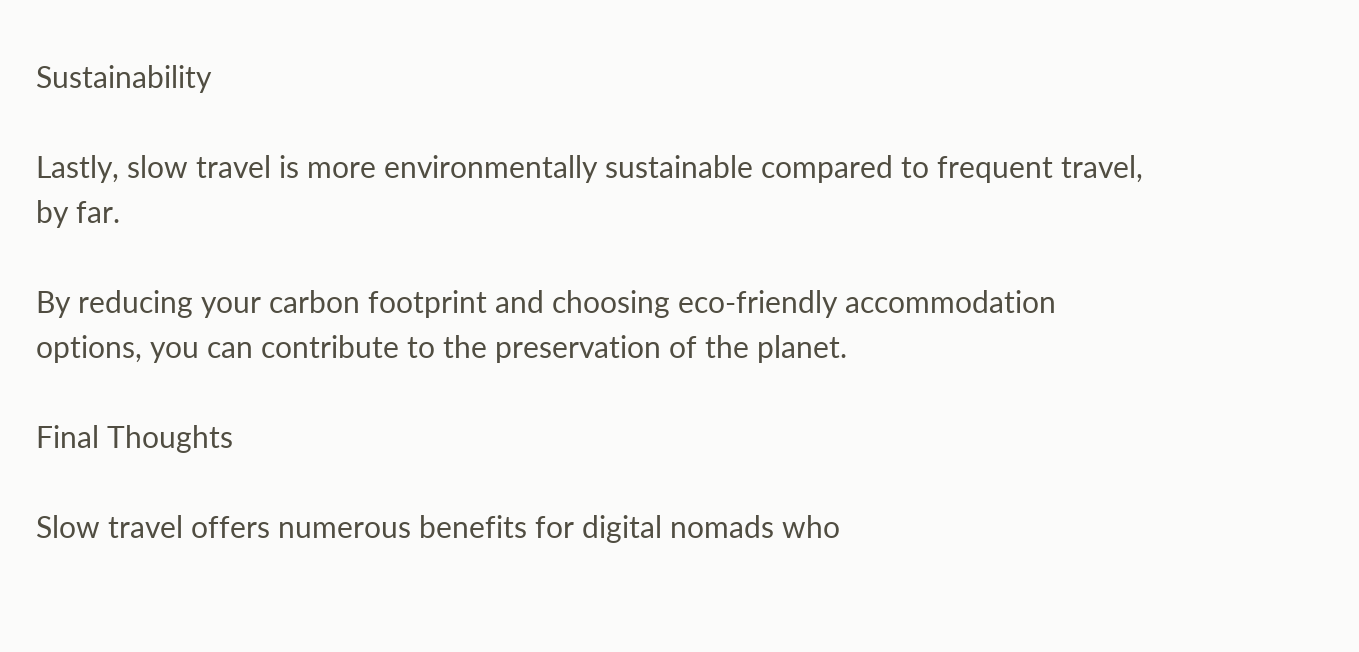Sustainability

Lastly, slow travel is more environmentally sustainable compared to frequent travel, by far.

By reducing your carbon footprint and choosing eco-friendly accommodation options, you can contribute to the preservation of the planet.

Final Thoughts

Slow travel offers numerous benefits for digital nomads who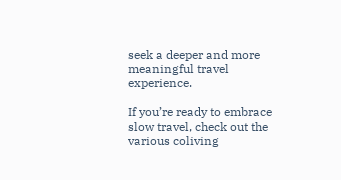seek a deeper and more meaningful travel experience.

If you’re ready to embrace slow travel, check out the various coliving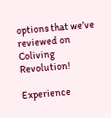options that we’ve reviewed on Coliving Revolution!

Experience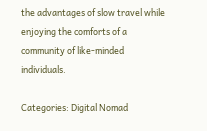the advantages of slow travel while enjoying the comforts of a community of like-minded individuals.

Categories: Digital Nomad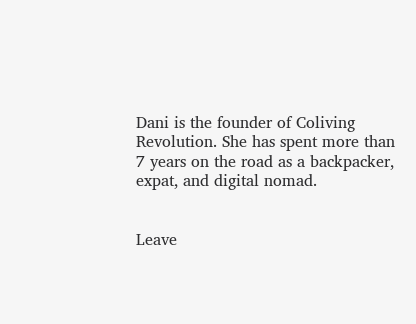Dani is the founder of Coliving Revolution. She has spent more than 7 years on the road as a backpacker, expat, and digital nomad.


Leave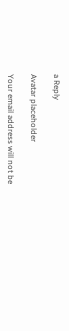a Reply

Avatar placeholder

Your email address will not be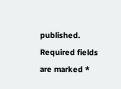published. Required fields are marked *